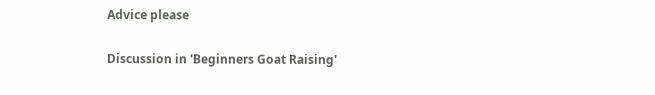Advice please

Discussion in 'Beginners Goat Raising'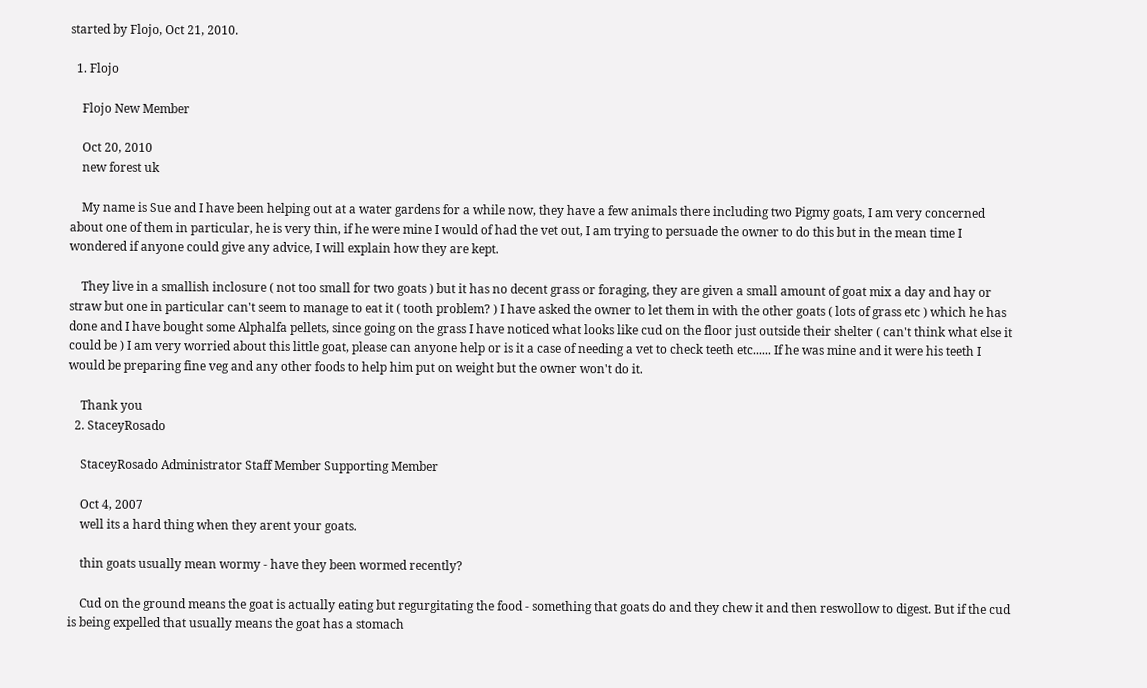started by Flojo, Oct 21, 2010.

  1. Flojo

    Flojo New Member

    Oct 20, 2010
    new forest uk

    My name is Sue and I have been helping out at a water gardens for a while now, they have a few animals there including two Pigmy goats, I am very concerned about one of them in particular, he is very thin, if he were mine I would of had the vet out, I am trying to persuade the owner to do this but in the mean time I wondered if anyone could give any advice, I will explain how they are kept.

    They live in a smallish inclosure ( not too small for two goats ) but it has no decent grass or foraging, they are given a small amount of goat mix a day and hay or straw but one in particular can't seem to manage to eat it ( tooth problem? ) I have asked the owner to let them in with the other goats ( lots of grass etc ) which he has done and I have bought some Alphalfa pellets, since going on the grass I have noticed what looks like cud on the floor just outside their shelter ( can't think what else it could be ) I am very worried about this little goat, please can anyone help or is it a case of needing a vet to check teeth etc...... If he was mine and it were his teeth I would be preparing fine veg and any other foods to help him put on weight but the owner won't do it.

    Thank you
  2. StaceyRosado

    StaceyRosado Administrator Staff Member Supporting Member

    Oct 4, 2007
    well its a hard thing when they arent your goats.

    thin goats usually mean wormy - have they been wormed recently?

    Cud on the ground means the goat is actually eating but regurgitating the food - something that goats do and they chew it and then reswollow to digest. But if the cud is being expelled that usually means the goat has a stomach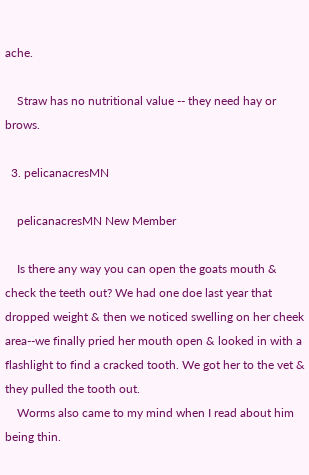ache.

    Straw has no nutritional value -- they need hay or brows.

  3. pelicanacresMN

    pelicanacresMN New Member

    Is there any way you can open the goats mouth & check the teeth out? We had one doe last year that dropped weight & then we noticed swelling on her cheek area--we finally pried her mouth open & looked in with a flashlight to find a cracked tooth. We got her to the vet & they pulled the tooth out.
    Worms also came to my mind when I read about him being thin.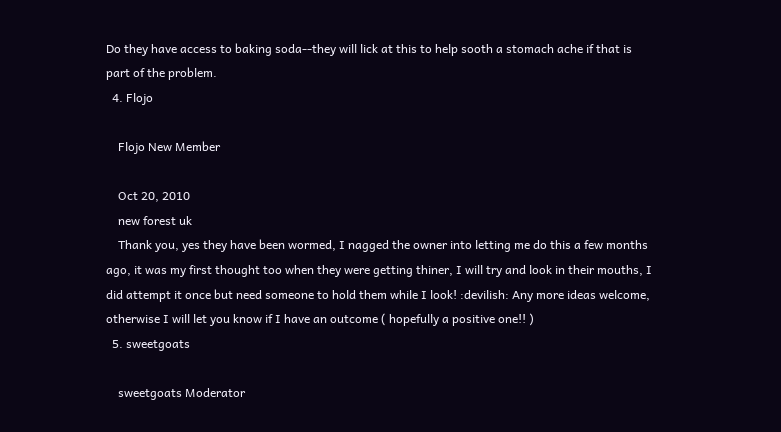Do they have access to baking soda--they will lick at this to help sooth a stomach ache if that is part of the problem.
  4. Flojo

    Flojo New Member

    Oct 20, 2010
    new forest uk
    Thank you, yes they have been wormed, I nagged the owner into letting me do this a few months ago, it was my first thought too when they were getting thiner, I will try and look in their mouths, I did attempt it once but need someone to hold them while I look! :devilish: Any more ideas welcome, otherwise I will let you know if I have an outcome ( hopefully a positive one!! )
  5. sweetgoats

    sweetgoats Moderator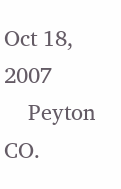Oct 18, 2007
    Peyton CO.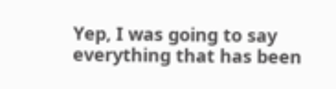Yep, I was going to say everything that has been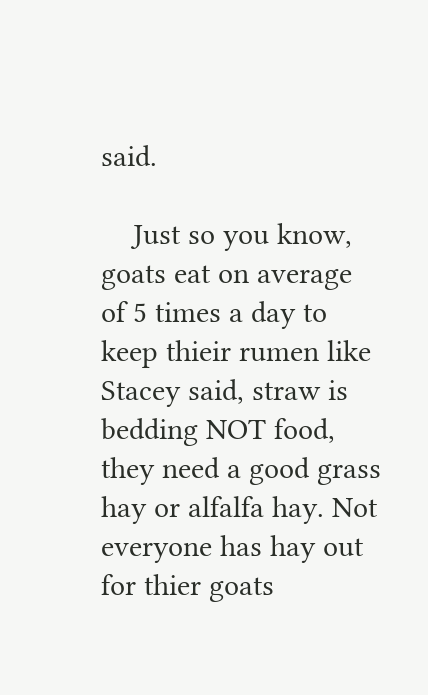said.

    Just so you know, goats eat on average of 5 times a day to keep thieir rumen like Stacey said, straw is bedding NOT food, they need a good grass hay or alfalfa hay. Not everyone has hay out for thier goats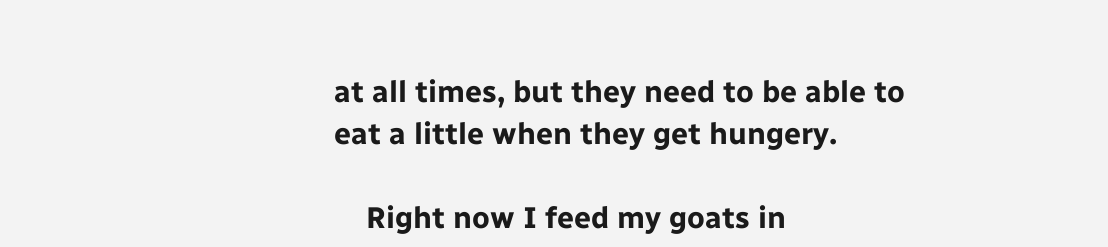at all times, but they need to be able to eat a little when they get hungery.

    Right now I feed my goats in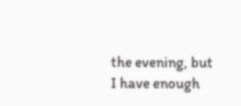the evening, but I have enough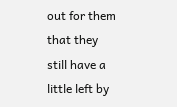out for them that they still have a little left by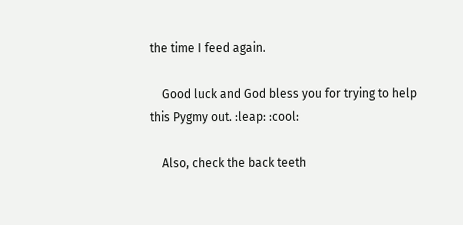the time I feed again.

    Good luck and God bless you for trying to help this Pygmy out. :leap: :cool:

    Also, check the back teeth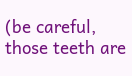(be careful, those teeth are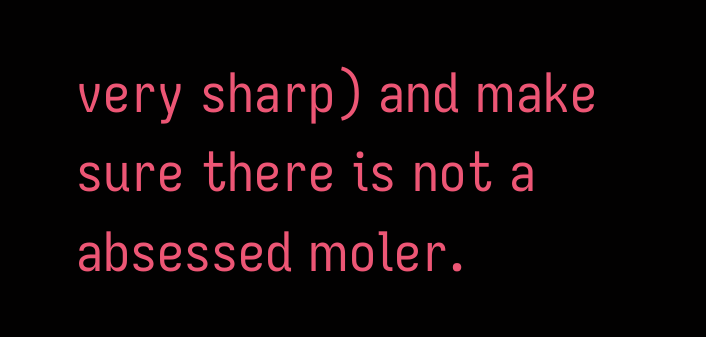very sharp) and make sure there is not a absessed moler.